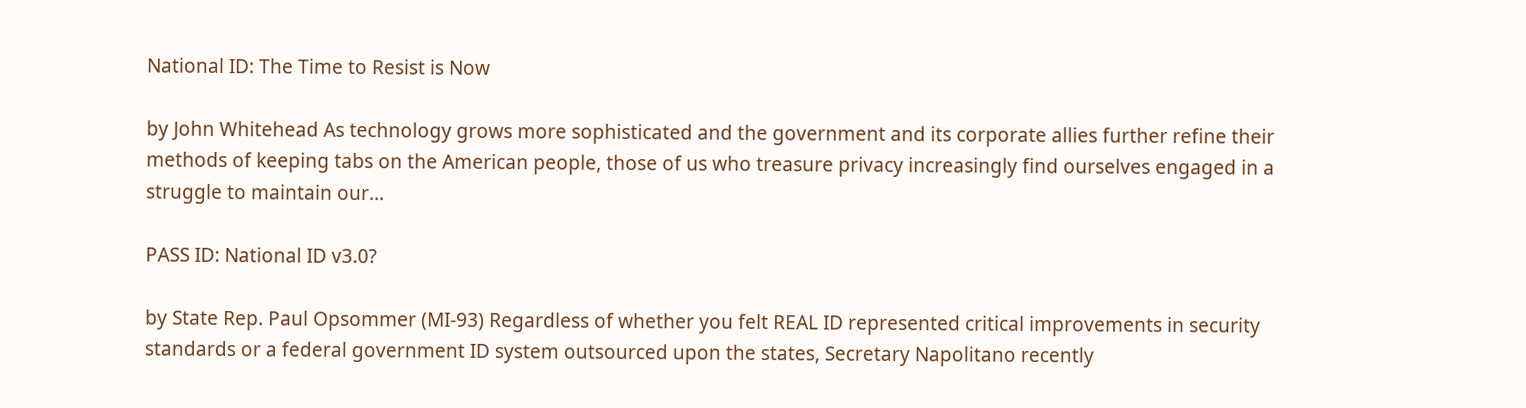National ID: The Time to Resist is Now

by John Whitehead As technology grows more sophisticated and the government and its corporate allies further refine their methods of keeping tabs on the American people, those of us who treasure privacy increasingly find ourselves engaged in a struggle to maintain our...

PASS ID: National ID v3.0?

by State Rep. Paul Opsommer (MI-93) Regardless of whether you felt REAL ID represented critical improvements in security standards or a federal government ID system outsourced upon the states, Secretary Napolitano recently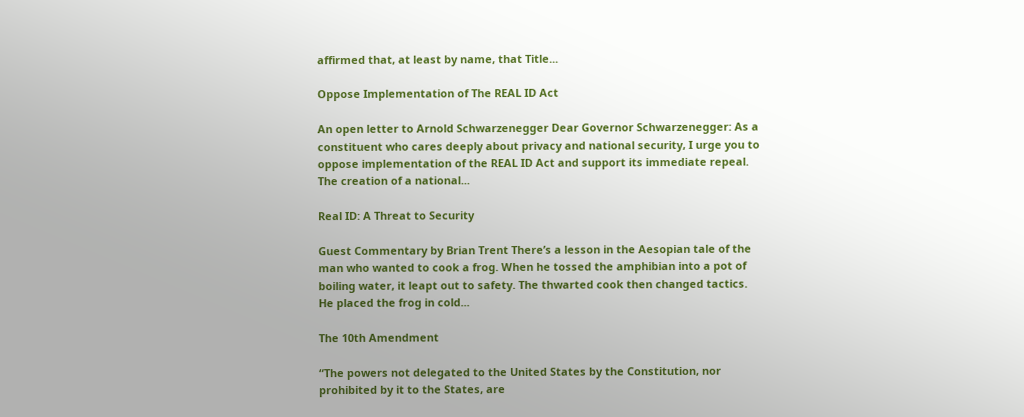affirmed that, at least by name, that Title...

Oppose Implementation of The REAL ID Act

An open letter to Arnold Schwarzenegger Dear Governor Schwarzenegger: As a constituent who cares deeply about privacy and national security, I urge you to oppose implementation of the REAL ID Act and support its immediate repeal. The creation of a national...

Real ID: A Threat to Security

Guest Commentary by Brian Trent There’s a lesson in the Aesopian tale of the man who wanted to cook a frog. When he tossed the amphibian into a pot of boiling water, it leapt out to safety. The thwarted cook then changed tactics. He placed the frog in cold...

The 10th Amendment

“The powers not delegated to the United States by the Constitution, nor prohibited by it to the States, are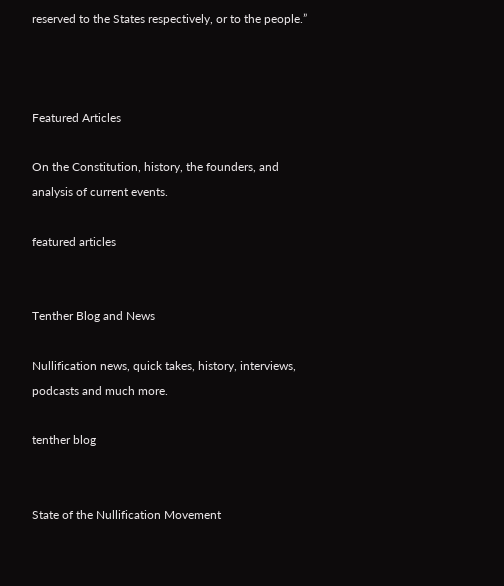reserved to the States respectively, or to the people.”



Featured Articles

On the Constitution, history, the founders, and analysis of current events.

featured articles


Tenther Blog and News

Nullification news, quick takes, history, interviews, podcasts and much more.

tenther blog


State of the Nullification Movement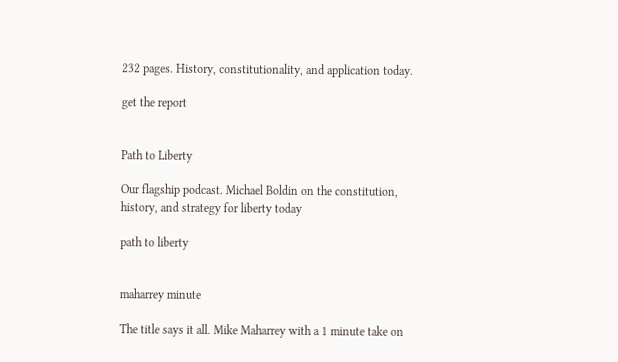232 pages. History, constitutionality, and application today.

get the report


Path to Liberty

Our flagship podcast. Michael Boldin on the constitution, history, and strategy for liberty today

path to liberty


maharrey minute

The title says it all. Mike Maharrey with a 1 minute take on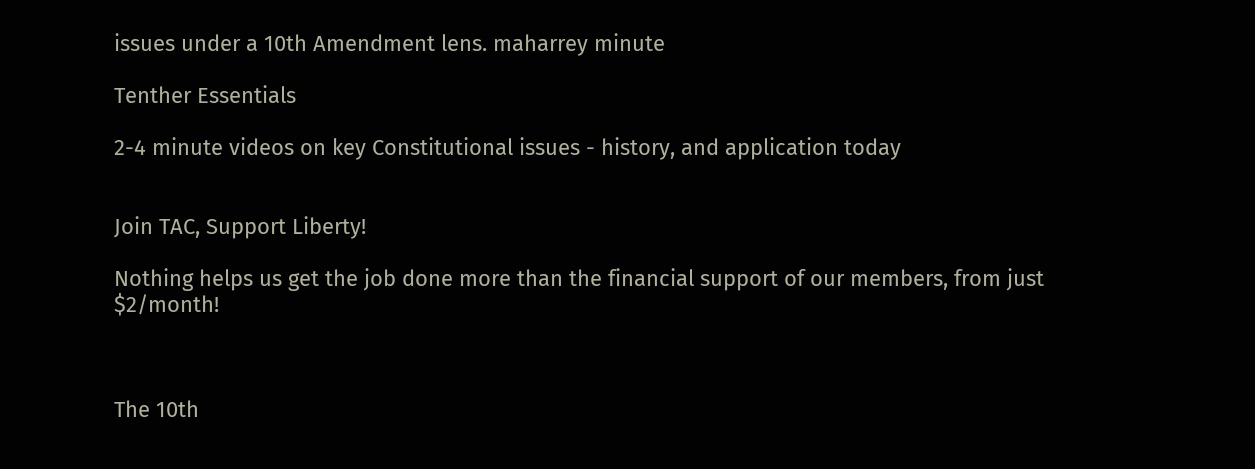issues under a 10th Amendment lens. maharrey minute

Tenther Essentials

2-4 minute videos on key Constitutional issues - history, and application today


Join TAC, Support Liberty!

Nothing helps us get the job done more than the financial support of our members, from just $2/month!



The 10th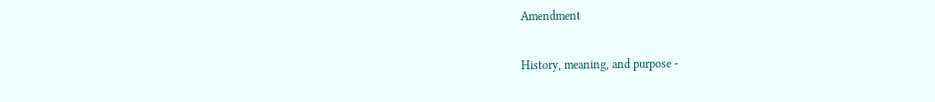Amendment

History, meaning, and purpose -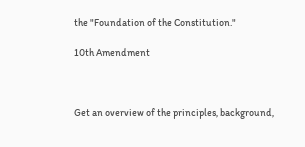the "Foundation of the Constitution."

10th Amendment



Get an overview of the principles, background,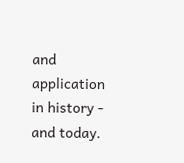and application in history - and today.